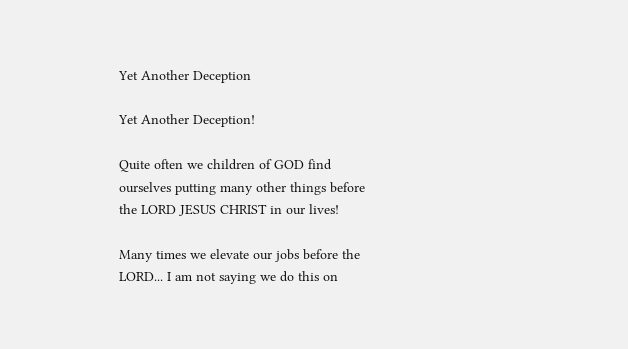Yet Another Deception

Yet Another Deception!

Quite often we children of GOD find ourselves putting many other things before the LORD JESUS CHRIST in our lives!

Many times we elevate our jobs before the LORD... I am not saying we do this on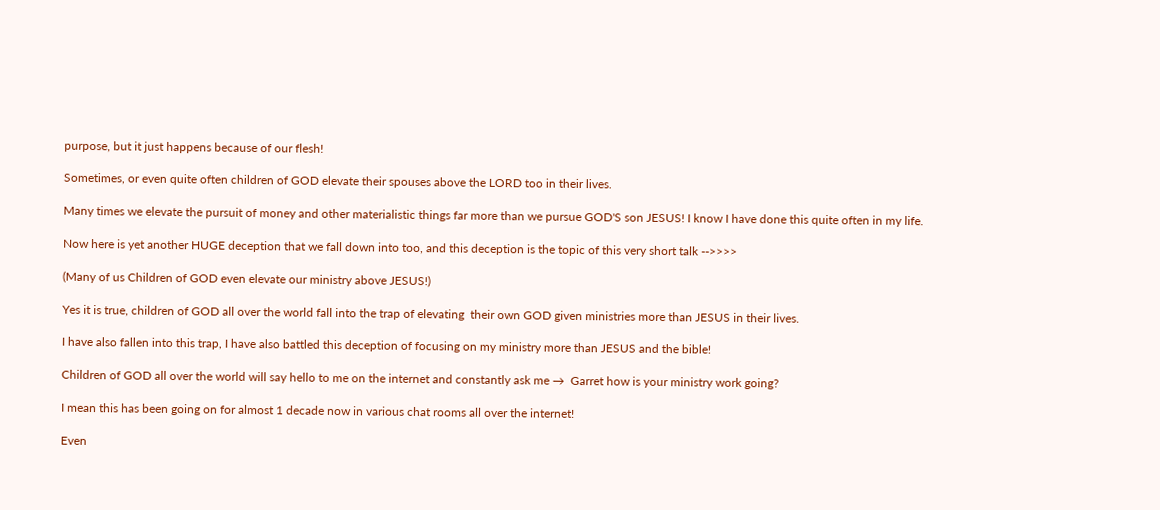purpose, but it just happens because of our flesh!

Sometimes, or even quite often children of GOD elevate their spouses above the LORD too in their lives.

Many times we elevate the pursuit of money and other materialistic things far more than we pursue GOD'S son JESUS! I know I have done this quite often in my life.

Now here is yet another HUGE deception that we fall down into too, and this deception is the topic of this very short talk -->>>>

(Many of us Children of GOD even elevate our ministry above JESUS!)

Yes it is true, children of GOD all over the world fall into the trap of elevating  their own GOD given ministries more than JESUS in their lives.

I have also fallen into this trap, I have also battled this deception of focusing on my ministry more than JESUS and the bible!

Children of GOD all over the world will say hello to me on the internet and constantly ask me →  Garret how is your ministry work going?

I mean this has been going on for almost 1 decade now in various chat rooms all over the internet!

Even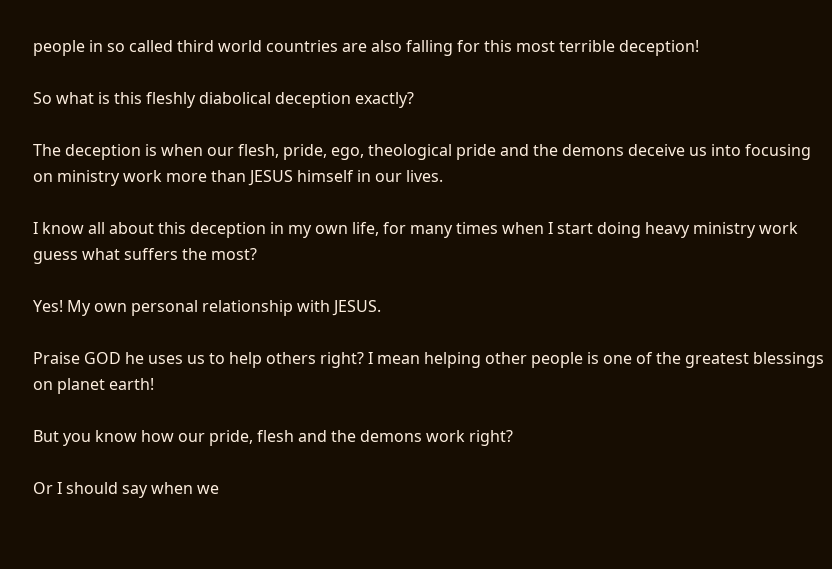people in so called third world countries are also falling for this most terrible deception!

So what is this fleshly diabolical deception exactly?

The deception is when our flesh, pride, ego, theological pride and the demons deceive us into focusing on ministry work more than JESUS himself in our lives.

I know all about this deception in my own life, for many times when I start doing heavy ministry work guess what suffers the most?

Yes! My own personal relationship with JESUS.

Praise GOD he uses us to help others right? I mean helping other people is one of the greatest blessings on planet earth!

But you know how our pride, flesh and the demons work right?

Or I should say when we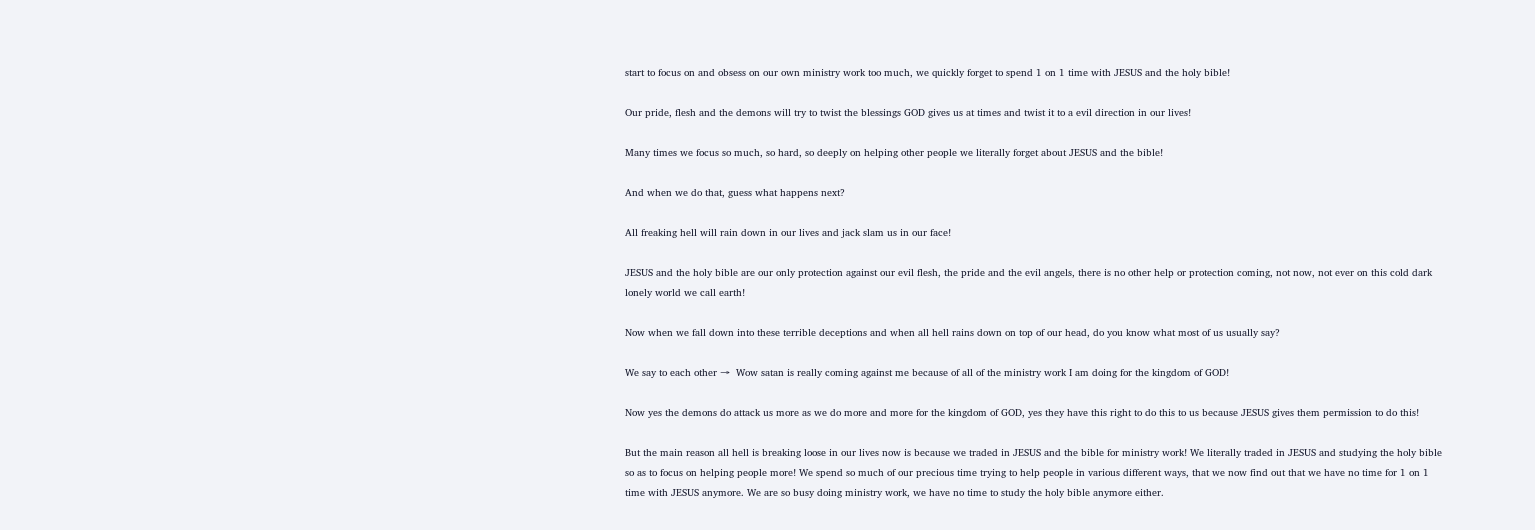start to focus on and obsess on our own ministry work too much, we quickly forget to spend 1 on 1 time with JESUS and the holy bible!

Our pride, flesh and the demons will try to twist the blessings GOD gives us at times and twist it to a evil direction in our lives!

Many times we focus so much, so hard, so deeply on helping other people we literally forget about JESUS and the bible!

And when we do that, guess what happens next?

All freaking hell will rain down in our lives and jack slam us in our face!

JESUS and the holy bible are our only protection against our evil flesh, the pride and the evil angels, there is no other help or protection coming, not now, not ever on this cold dark lonely world we call earth!

Now when we fall down into these terrible deceptions and when all hell rains down on top of our head, do you know what most of us usually say?

We say to each other →  Wow satan is really coming against me because of all of the ministry work I am doing for the kingdom of GOD!

Now yes the demons do attack us more as we do more and more for the kingdom of GOD, yes they have this right to do this to us because JESUS gives them permission to do this!

But the main reason all hell is breaking loose in our lives now is because we traded in JESUS and the bible for ministry work! We literally traded in JESUS and studying the holy bible so as to focus on helping people more! We spend so much of our precious time trying to help people in various different ways, that we now find out that we have no time for 1 on 1 time with JESUS anymore. We are so busy doing ministry work, we have no time to study the holy bible anymore either.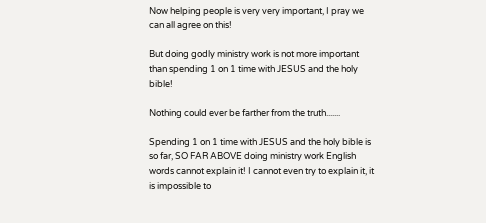Now helping people is very very important, I pray we can all agree on this!

But doing godly ministry work is not more important than spending 1 on 1 time with JESUS and the holy bible!

Nothing could ever be farther from the truth.......

Spending 1 on 1 time with JESUS and the holy bible is so far, SO FAR ABOVE doing ministry work English words cannot explain it! I cannot even try to explain it, it is impossible to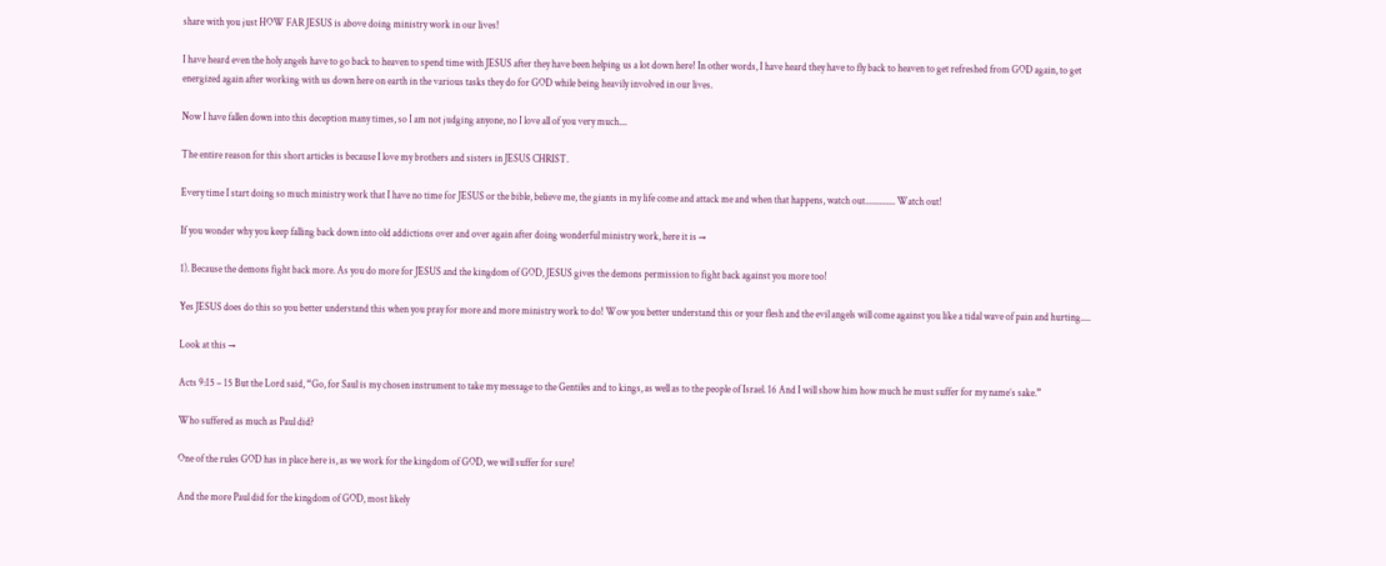share with you just HOW FAR JESUS is above doing ministry work in our lives!

I have heard even the holy angels have to go back to heaven to spend time with JESUS after they have been helping us a lot down here! In other words, I have heard they have to fly back to heaven to get refreshed from GOD again, to get energized again after working with us down here on earth in the various tasks they do for GOD while being heavily involved in our lives.

Now I have fallen down into this deception many times, so I am not judging anyone, no I love all of you very much....

The entire reason for this short articles is because I love my brothers and sisters in JESUS CHRIST.

Every time I start doing so much ministry work that I have no time for JESUS or the bible, believe me, the giants in my life come and attack me and when that happens, watch out............... Watch out!

If you wonder why you keep falling back down into old addictions over and over again after doing wonderful ministry work, here it is →

1). Because the demons fight back more. As you do more for JESUS and the kingdom of GOD, JESUS gives the demons permission to fight back against you more too!

Yes JESUS does do this so you better understand this when you pray for more and more ministry work to do! Wow you better understand this or your flesh and the evil angels will come against you like a tidal wave of pain and hurting.....

Look at this →

Acts 9:15 – 15 But the Lord said, “Go, for Saul is my chosen instrument to take my message to the Gentiles and to kings, as well as to the people of Israel. 16 And I will show him how much he must suffer for my name’s sake.”

Who suffered as much as Paul did?

One of the rules GOD has in place here is, as we work for the kingdom of GOD, we will suffer for sure!

And the more Paul did for the kingdom of GOD, most likely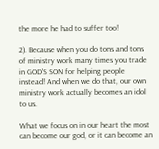the more he had to suffer too!

2). Because when you do tons and tons of ministry work many times you trade in GOD'S SON for helping people instead! And when we do that, our own ministry work actually becomes an idol to us.

What we focus on in our heart the most can become our god, or it can become an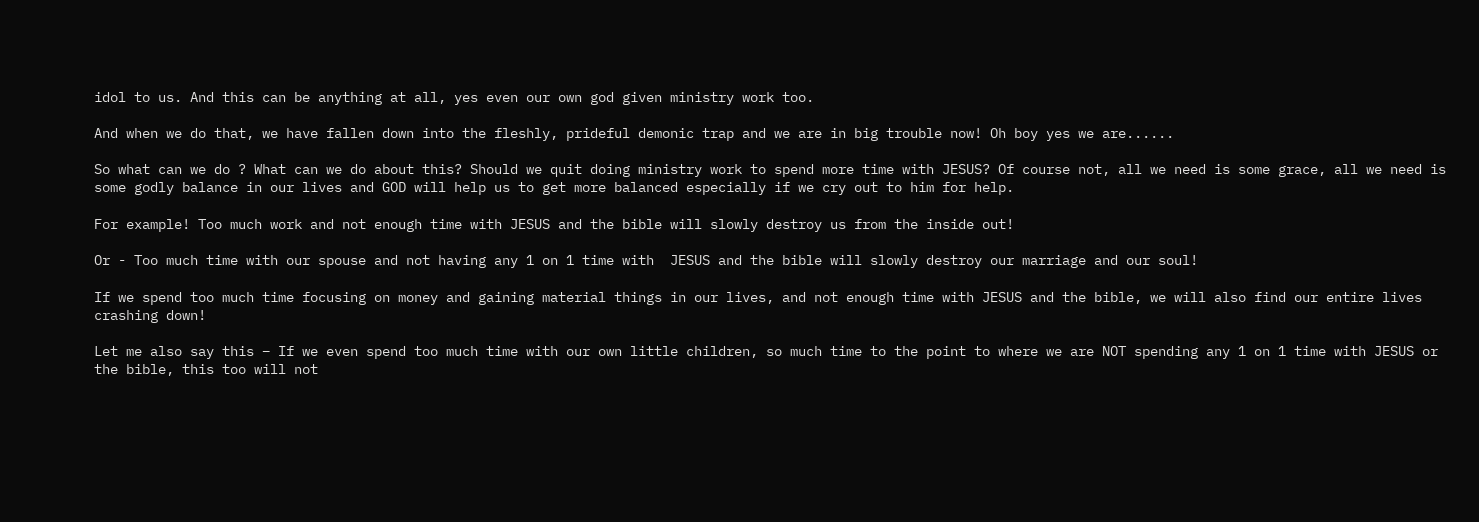idol to us. And this can be anything at all, yes even our own god given ministry work too.

And when we do that, we have fallen down into the fleshly, prideful demonic trap and we are in big trouble now! Oh boy yes we are......

So what can we do ? What can we do about this? Should we quit doing ministry work to spend more time with JESUS? Of course not, all we need is some grace, all we need is some godly balance in our lives and GOD will help us to get more balanced especially if we cry out to him for help.

For example! Too much work and not enough time with JESUS and the bible will slowly destroy us from the inside out!

Or - Too much time with our spouse and not having any 1 on 1 time with  JESUS and the bible will slowly destroy our marriage and our soul!

If we spend too much time focusing on money and gaining material things in our lives, and not enough time with JESUS and the bible, we will also find our entire lives crashing down!

Let me also say this – If we even spend too much time with our own little children, so much time to the point to where we are NOT spending any 1 on 1 time with JESUS or the bible, this too will not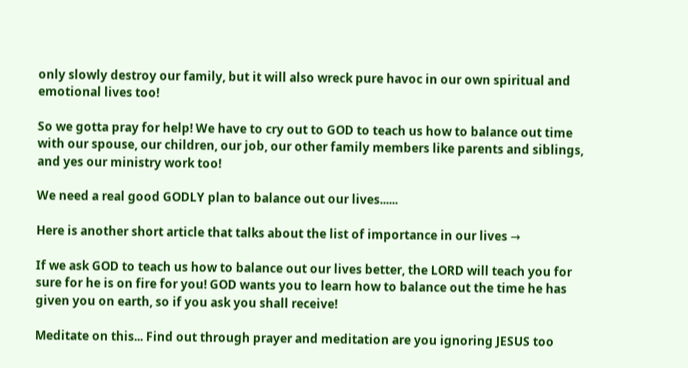only slowly destroy our family, but it will also wreck pure havoc in our own spiritual and emotional lives too!

So we gotta pray for help! We have to cry out to GOD to teach us how to balance out time with our spouse, our children, our job, our other family members like parents and siblings, and yes our ministry work too!

We need a real good GODLY plan to balance out our lives......

Here is another short article that talks about the list of importance in our lives →

If we ask GOD to teach us how to balance out our lives better, the LORD will teach you for sure for he is on fire for you! GOD wants you to learn how to balance out the time he has given you on earth, so if you ask you shall receive!

Meditate on this... Find out through prayer and meditation are you ignoring JESUS too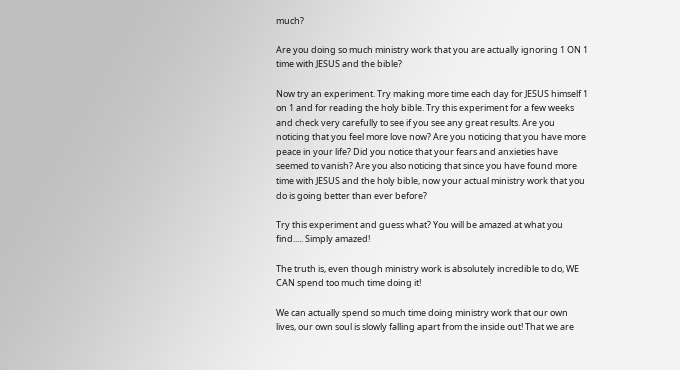much?

Are you doing so much ministry work that you are actually ignoring 1 ON 1 time with JESUS and the bible?

Now try an experiment. Try making more time each day for JESUS himself 1 on 1 and for reading the holy bible. Try this experiment for a few weeks and check very carefully to see if you see any great results. Are you noticing that you feel more love now? Are you noticing that you have more peace in your life? Did you notice that your fears and anxieties have seemed to vanish? Are you also noticing that since you have found more time with JESUS and the holy bible, now your actual ministry work that you do is going better than ever before?

Try this experiment and guess what? You will be amazed at what you find..... Simply amazed!

The truth is, even though ministry work is absolutely incredible to do, WE CAN spend too much time doing it!

We can actually spend so much time doing ministry work that our own lives, our own soul is slowly falling apart from the inside out! That we are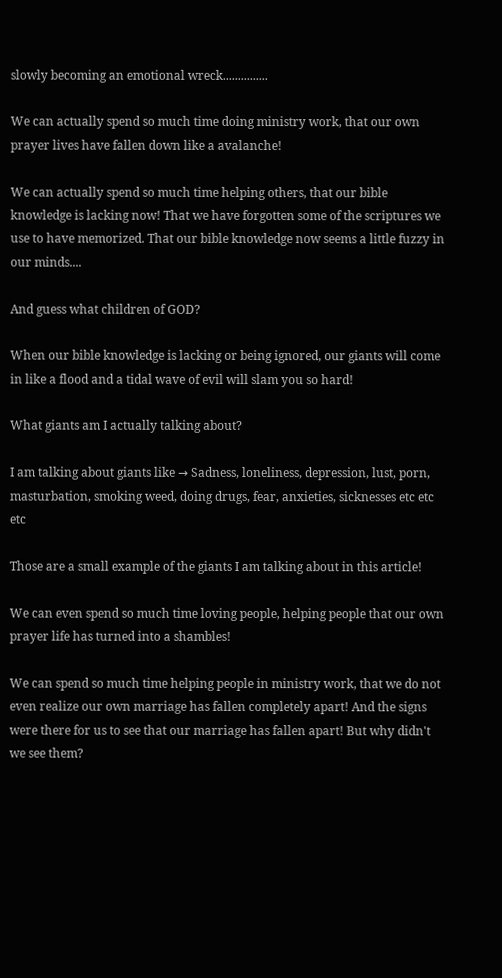slowly becoming an emotional wreck...............

We can actually spend so much time doing ministry work, that our own prayer lives have fallen down like a avalanche!

We can actually spend so much time helping others, that our bible knowledge is lacking now! That we have forgotten some of the scriptures we use to have memorized. That our bible knowledge now seems a little fuzzy in our minds....

And guess what children of GOD?

When our bible knowledge is lacking or being ignored, our giants will come in like a flood and a tidal wave of evil will slam you so hard!

What giants am I actually talking about?

I am talking about giants like → Sadness, loneliness, depression, lust, porn, masturbation, smoking weed, doing drugs, fear, anxieties, sicknesses etc etc etc

Those are a small example of the giants I am talking about in this article!

We can even spend so much time loving people, helping people that our own prayer life has turned into a shambles!

We can spend so much time helping people in ministry work, that we do not even realize our own marriage has fallen completely apart! And the signs were there for us to see that our marriage has fallen apart! But why didn't we see them?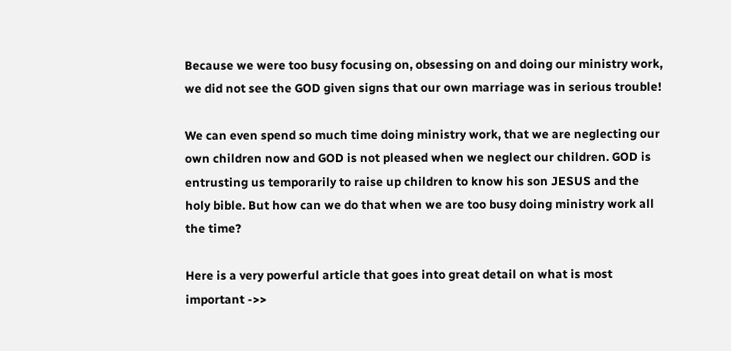Because we were too busy focusing on, obsessing on and doing our ministry work, we did not see the GOD given signs that our own marriage was in serious trouble!

We can even spend so much time doing ministry work, that we are neglecting our own children now and GOD is not pleased when we neglect our children. GOD is entrusting us temporarily to raise up children to know his son JESUS and the holy bible. But how can we do that when we are too busy doing ministry work all the time?

Here is a very powerful article that goes into great detail on what is most important ->>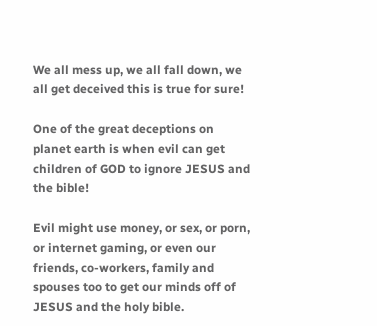We all mess up, we all fall down, we all get deceived this is true for sure!

One of the great deceptions on planet earth is when evil can get children of GOD to ignore JESUS and the bible!

Evil might use money, or sex, or porn, or internet gaming, or even our friends, co-workers, family and spouses too to get our minds off of JESUS and the holy bible.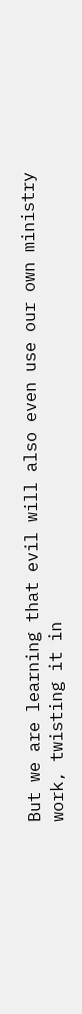But we are learning that evil will also even use our own ministry work, twisting it in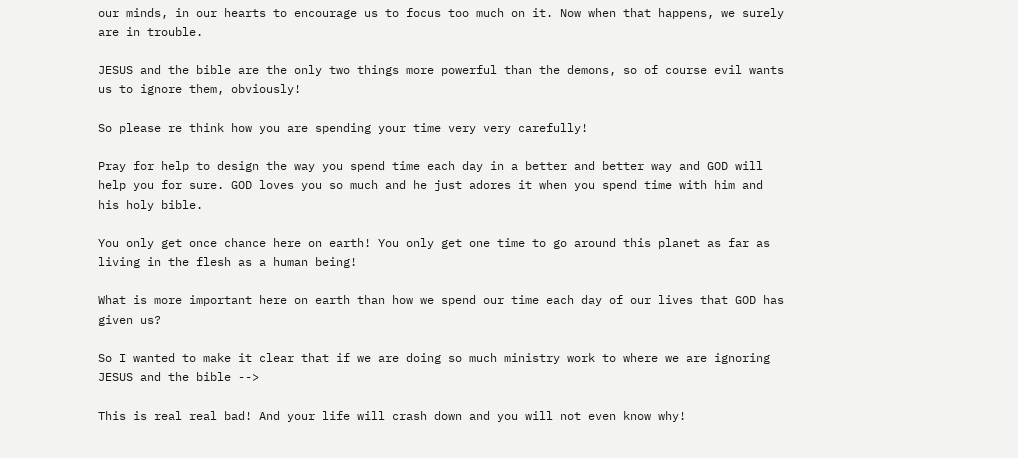our minds, in our hearts to encourage us to focus too much on it. Now when that happens, we surely are in trouble.

JESUS and the bible are the only two things more powerful than the demons, so of course evil wants us to ignore them, obviously!

So please re think how you are spending your time very very carefully!

Pray for help to design the way you spend time each day in a better and better way and GOD will help you for sure. GOD loves you so much and he just adores it when you spend time with him and his holy bible.

You only get once chance here on earth! You only get one time to go around this planet as far as living in the flesh as a human being!

What is more important here on earth than how we spend our time each day of our lives that GOD has given us?

So I wanted to make it clear that if we are doing so much ministry work to where we are ignoring JESUS and the bible -->

This is real real bad! And your life will crash down and you will not even know why!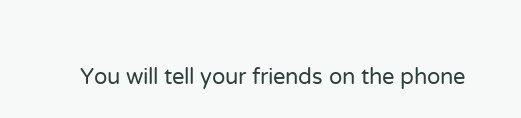You will tell your friends on the phone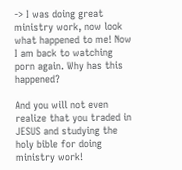-> I was doing great ministry work, now look what happened to me! Now I am back to watching porn again. Why has this happened?

And you will not even realize that you traded in JESUS and studying the holy bible for doing ministry work!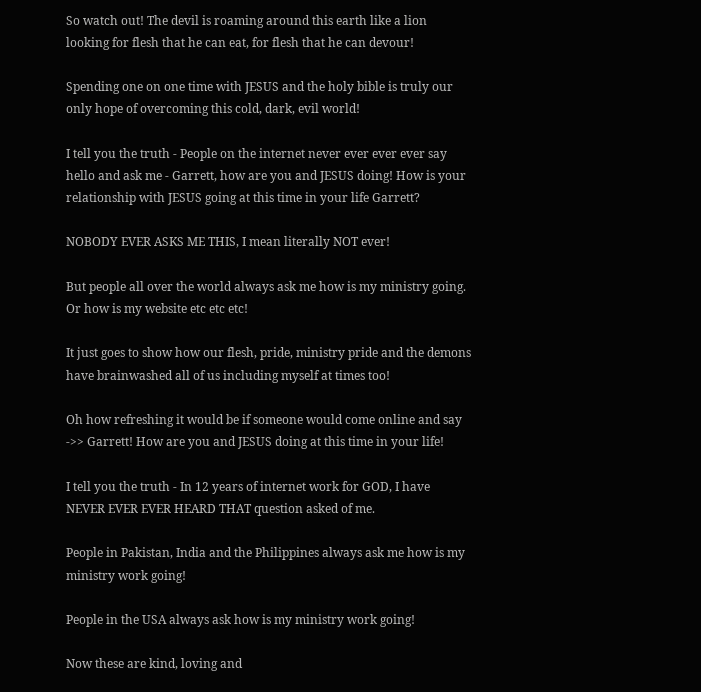So watch out! The devil is roaming around this earth like a lion looking for flesh that he can eat, for flesh that he can devour!

Spending one on one time with JESUS and the holy bible is truly our only hope of overcoming this cold, dark, evil world!

I tell you the truth - People on the internet never ever ever ever say hello and ask me - Garrett, how are you and JESUS doing! How is your relationship with JESUS going at this time in your life Garrett?

NOBODY EVER ASKS ME THIS, I mean literally NOT ever!

But people all over the world always ask me how is my ministry going. Or how is my website etc etc etc!

It just goes to show how our flesh, pride, ministry pride and the demons have brainwashed all of us including myself at times too!

Oh how refreshing it would be if someone would come online and say ->> Garrett! How are you and JESUS doing at this time in your life!

I tell you the truth - In 12 years of internet work for GOD, I have NEVER EVER EVER HEARD THAT question asked of me.

People in Pakistan, India and the Philippines always ask me how is my ministry work going!

People in the USA always ask how is my ministry work going!

Now these are kind, loving and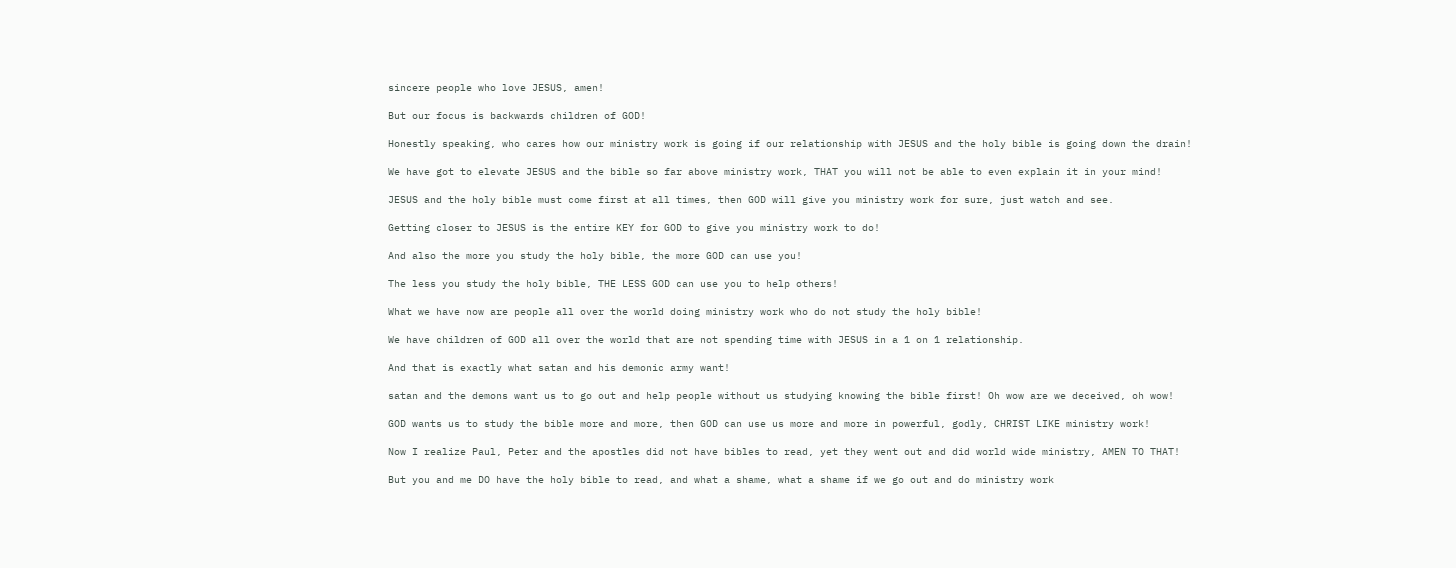sincere people who love JESUS, amen!

But our focus is backwards children of GOD!

Honestly speaking, who cares how our ministry work is going if our relationship with JESUS and the holy bible is going down the drain!

We have got to elevate JESUS and the bible so far above ministry work, THAT you will not be able to even explain it in your mind!

JESUS and the holy bible must come first at all times, then GOD will give you ministry work for sure, just watch and see.

Getting closer to JESUS is the entire KEY for GOD to give you ministry work to do!

And also the more you study the holy bible, the more GOD can use you!

The less you study the holy bible, THE LESS GOD can use you to help others!

What we have now are people all over the world doing ministry work who do not study the holy bible!

We have children of GOD all over the world that are not spending time with JESUS in a 1 on 1 relationship.

And that is exactly what satan and his demonic army want!

satan and the demons want us to go out and help people without us studying knowing the bible first! Oh wow are we deceived, oh wow!

GOD wants us to study the bible more and more, then GOD can use us more and more in powerful, godly, CHRIST LIKE ministry work!

Now I realize Paul, Peter and the apostles did not have bibles to read, yet they went out and did world wide ministry, AMEN TO THAT!

But you and me DO have the holy bible to read, and what a shame, what a shame if we go out and do ministry work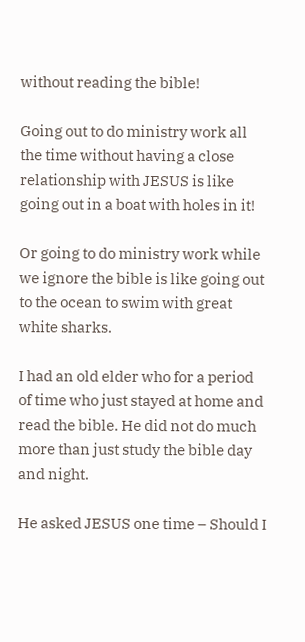without reading the bible!

Going out to do ministry work all the time without having a close relationship with JESUS is like going out in a boat with holes in it!

Or going to do ministry work while we ignore the bible is like going out to the ocean to swim with great white sharks.

I had an old elder who for a period of time who just stayed at home and read the bible. He did not do much more than just study the bible day and night.

He asked JESUS one time – Should I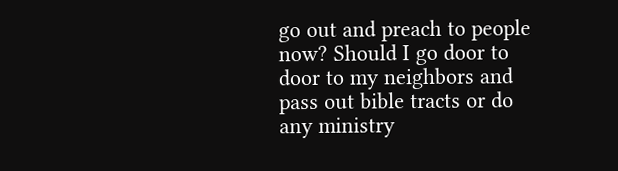go out and preach to people now? Should I go door to door to my neighbors and pass out bible tracts or do any ministry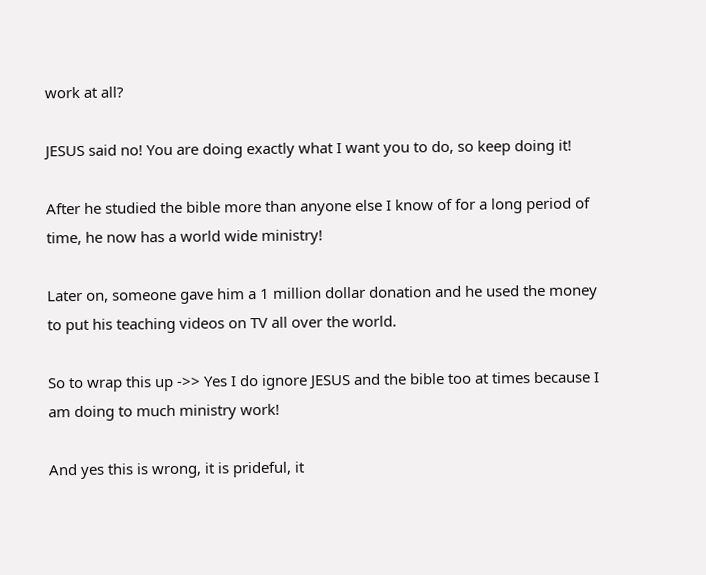work at all?

JESUS said no! You are doing exactly what I want you to do, so keep doing it!

After he studied the bible more than anyone else I know of for a long period of time, he now has a world wide ministry!

Later on, someone gave him a 1 million dollar donation and he used the money to put his teaching videos on TV all over the world.

So to wrap this up ->> Yes I do ignore JESUS and the bible too at times because I am doing to much ministry work!

And yes this is wrong, it is prideful, it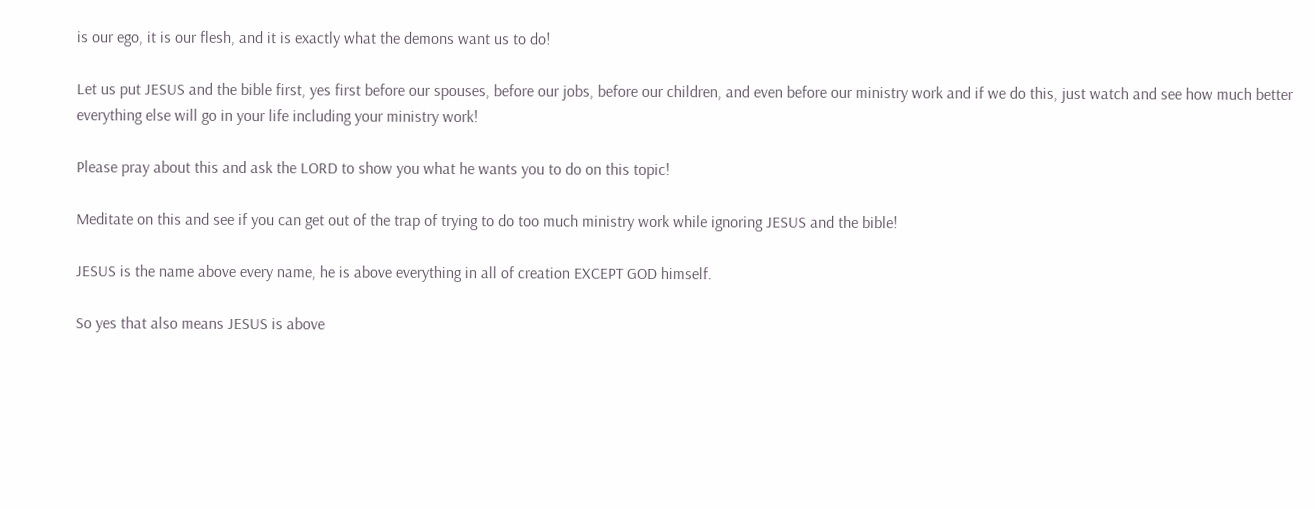is our ego, it is our flesh, and it is exactly what the demons want us to do!

Let us put JESUS and the bible first, yes first before our spouses, before our jobs, before our children, and even before our ministry work and if we do this, just watch and see how much better everything else will go in your life including your ministry work!

Please pray about this and ask the LORD to show you what he wants you to do on this topic!

Meditate on this and see if you can get out of the trap of trying to do too much ministry work while ignoring JESUS and the bible!

JESUS is the name above every name, he is above everything in all of creation EXCEPT GOD himself.

So yes that also means JESUS is above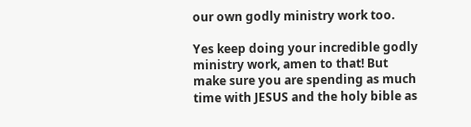our own godly ministry work too.

Yes keep doing your incredible godly ministry work, amen to that! But make sure you are spending as much time with JESUS and the holy bible as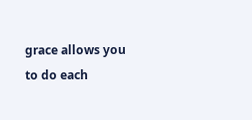grace allows you to do each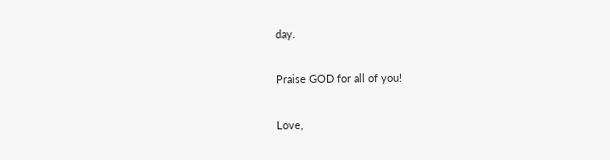day.

Praise GOD for all of you!

Love,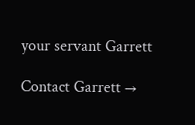your servant Garrett

Contact Garrett →